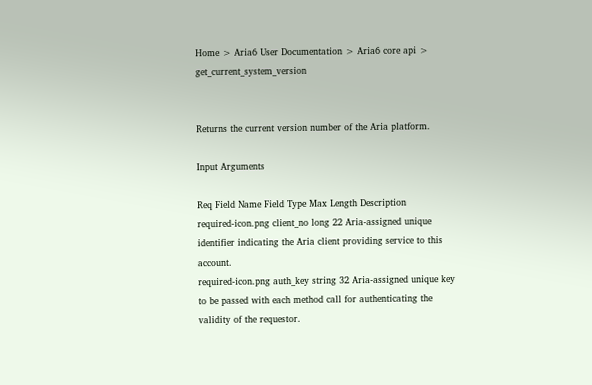Home > Aria6 User Documentation > Aria6 core api > get_current_system_version


Returns the current version number of the Aria platform.

Input Arguments

Req Field Name Field Type Max Length Description
required-icon.png client_no long 22 Aria-assigned unique identifier indicating the Aria client providing service to this account.
required-icon.png auth_key string 32 Aria-assigned unique key to be passed with each method call for authenticating the validity of the requestor.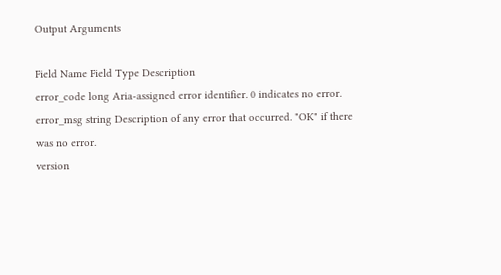Output Arguments

Field Name Field Type Description
error_code long Aria-assigned error identifier. 0 indicates no error.
error_msg string Description of any error that occurred. "OK" if there was no error.
version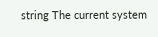string The current system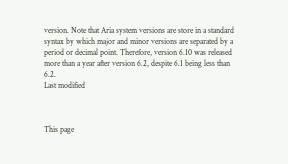version. Note that Aria system versions are store in a standard syntax by which major and minor versions are separated by a period or decimal point. Therefore, version 6.10 was released more than a year after version 6.2, despite 6.1 being less than 6.2.
Last modified



This page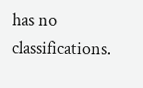has no classifications.